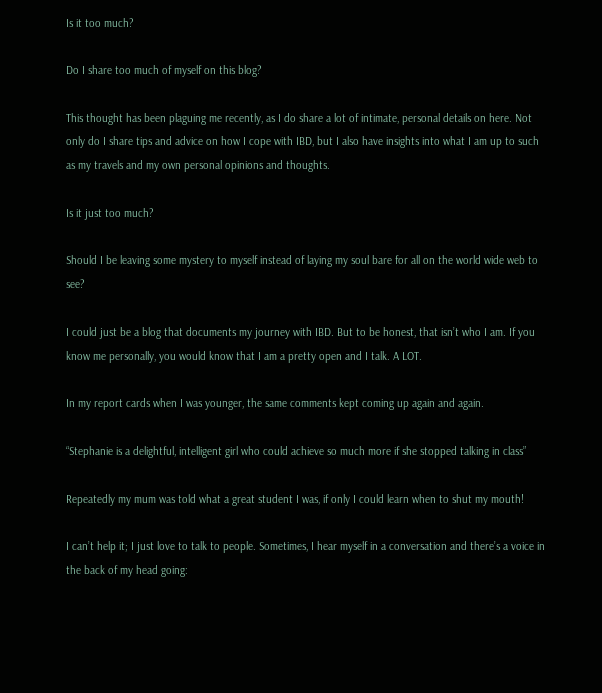Is it too much?

Do I share too much of myself on this blog?

This thought has been plaguing me recently, as I do share a lot of intimate, personal details on here. Not only do I share tips and advice on how I cope with IBD, but I also have insights into what I am up to such as my travels and my own personal opinions and thoughts.

Is it just too much?

Should I be leaving some mystery to myself instead of laying my soul bare for all on the world wide web to see?

I could just be a blog that documents my journey with IBD. But to be honest, that isn’t who I am. If you know me personally, you would know that I am a pretty open and I talk. A LOT.

In my report cards when I was younger, the same comments kept coming up again and again.

“Stephanie is a delightful, intelligent girl who could achieve so much more if she stopped talking in class”

Repeatedly my mum was told what a great student I was, if only I could learn when to shut my mouth!

I can’t help it; I just love to talk to people. Sometimes, I hear myself in a conversation and there’s a voice in the back of my head going: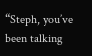“Steph, you’ve been talking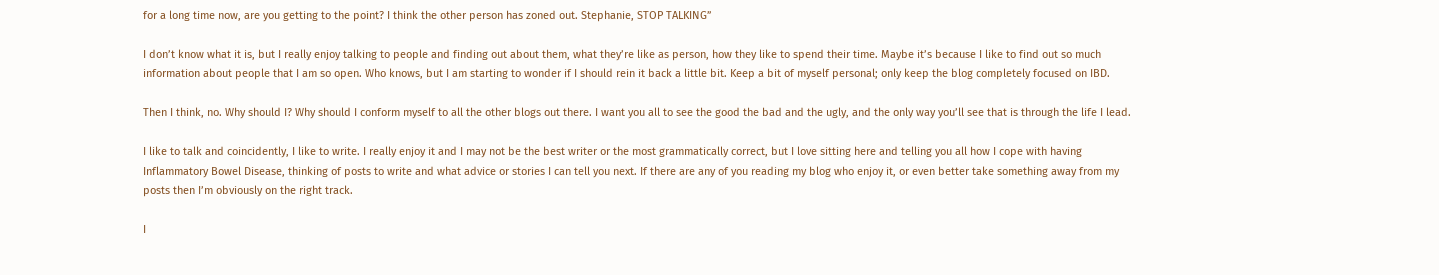for a long time now, are you getting to the point? I think the other person has zoned out. Stephanie, STOP TALKING”

I don’t know what it is, but I really enjoy talking to people and finding out about them, what they’re like as person, how they like to spend their time. Maybe it’s because I like to find out so much information about people that I am so open. Who knows, but I am starting to wonder if I should rein it back a little bit. Keep a bit of myself personal; only keep the blog completely focused on IBD.

Then I think, no. Why should I? Why should I conform myself to all the other blogs out there. I want you all to see the good the bad and the ugly, and the only way you’ll see that is through the life I lead.

I like to talk and coincidently, I like to write. I really enjoy it and I may not be the best writer or the most grammatically correct, but I love sitting here and telling you all how I cope with having Inflammatory Bowel Disease, thinking of posts to write and what advice or stories I can tell you next. If there are any of you reading my blog who enjoy it, or even better take something away from my posts then I’m obviously on the right track.

I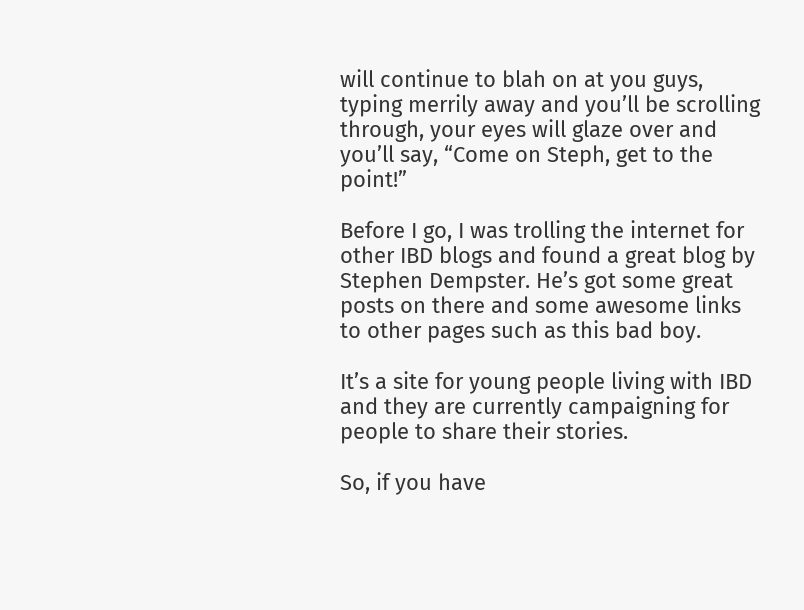will continue to blah on at you guys, typing merrily away and you’ll be scrolling through, your eyes will glaze over and you’ll say, “Come on Steph, get to the point!”

Before I go, I was trolling the internet for other IBD blogs and found a great blog by Stephen Dempster. He’s got some great posts on there and some awesome links to other pages such as this bad boy.

It’s a site for young people living with IBD and they are currently campaigning for people to share their stories.

So, if you have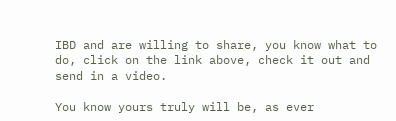IBD and are willing to share, you know what to do, click on the link above, check it out and send in a video.

You know yours truly will be, as ever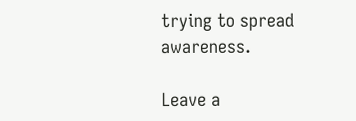trying to spread awareness.

Leave a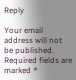Reply

Your email address will not be published. Required fields are marked *